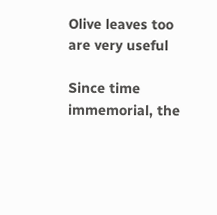Olive leaves too are very useful

Since time immemorial, the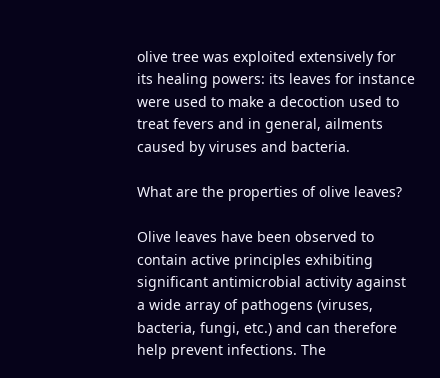olive tree was exploited extensively for its healing powers: its leaves for instance were used to make a decoction used to treat fevers and in general, ailments caused by viruses and bacteria.

What are the properties of olive leaves?

Olive leaves have been observed to contain active principles exhibiting significant antimicrobial activity against a wide array of pathogens (viruses, bacteria, fungi, etc.) and can therefore help prevent infections. The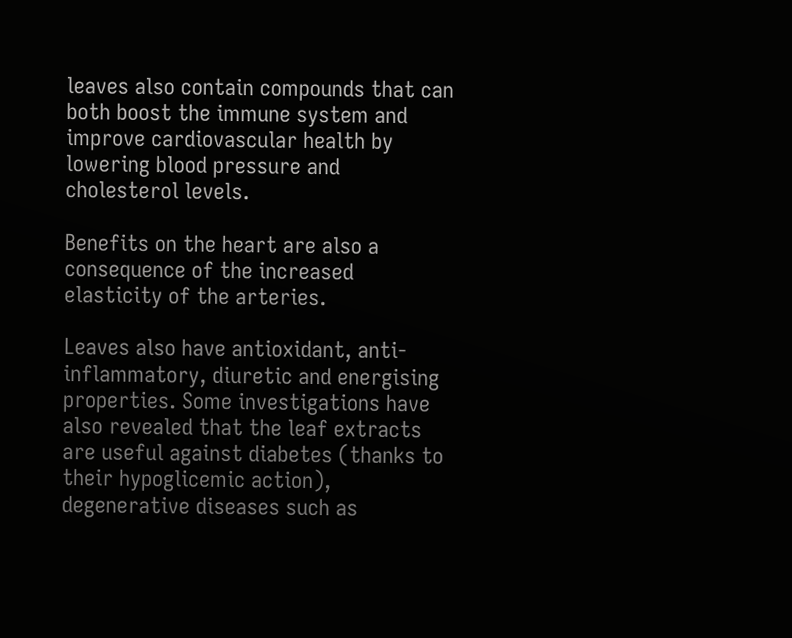leaves also contain compounds that can both boost the immune system and improve cardiovascular health by lowering blood pressure and cholesterol levels.

Benefits on the heart are also a consequence of the increased elasticity of the arteries.

Leaves also have antioxidant, anti-inflammatory, diuretic and energising properties. Some investigations have also revealed that the leaf extracts are useful against diabetes (thanks to their hypoglicemic action), degenerative diseases such as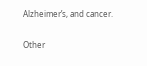Alzheimer’s, and cancer.

Other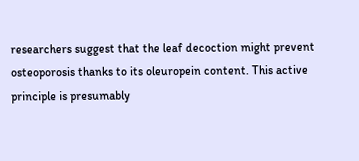researchers suggest that the leaf decoction might prevent osteoporosis thanks to its oleuropein content. This active principle is presumably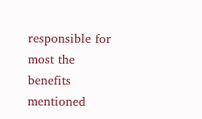responsible for most the benefits mentioned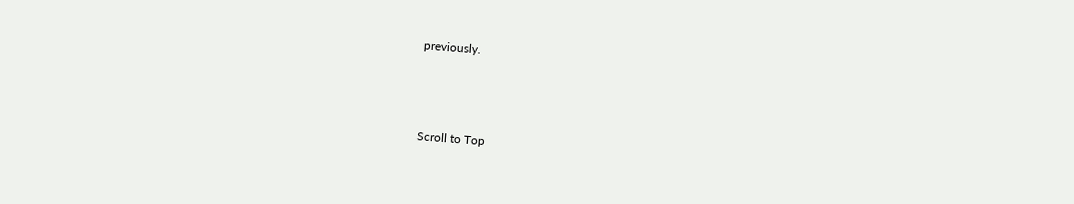previously.



Scroll to Top